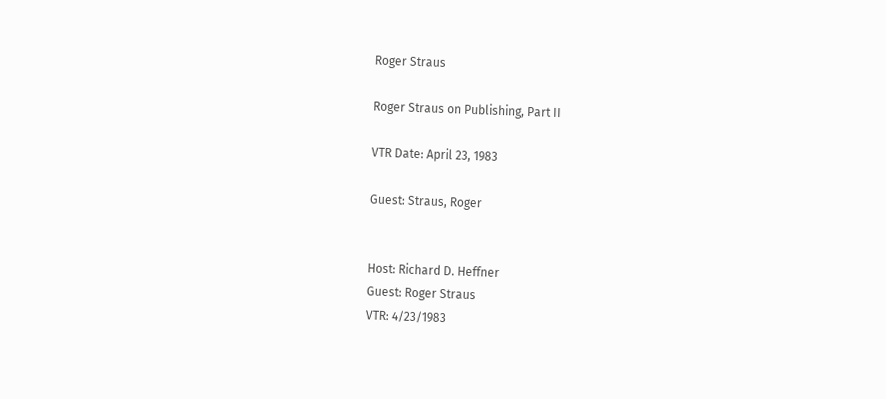Roger Straus

Roger Straus on Publishing, Part II

VTR Date: April 23, 1983

Guest: Straus, Roger


Host: Richard D. Heffner
Guest: Roger Straus
VTR: 4/23/1983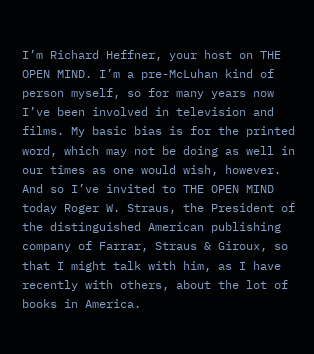I’m Richard Heffner, your host on THE OPEN MIND. I’m a pre-McLuhan kind of person myself, so for many years now I’ve been involved in television and films. My basic bias is for the printed word, which may not be doing as well in our times as one would wish, however. And so I’ve invited to THE OPEN MIND today Roger W. Straus, the President of the distinguished American publishing company of Farrar, Straus & Giroux, so that I might talk with him, as I have recently with others, about the lot of books in America.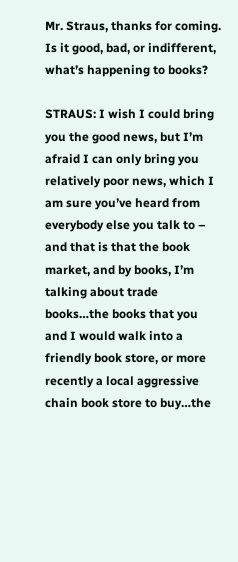Mr. Straus, thanks for coming. Is it good, bad, or indifferent, what’s happening to books?

STRAUS: I wish I could bring you the good news, but I’m afraid I can only bring you relatively poor news, which I am sure you’ve heard from everybody else you talk to – and that is that the book market, and by books, I’m talking about trade books…the books that you and I would walk into a friendly book store, or more recently a local aggressive chain book store to buy…the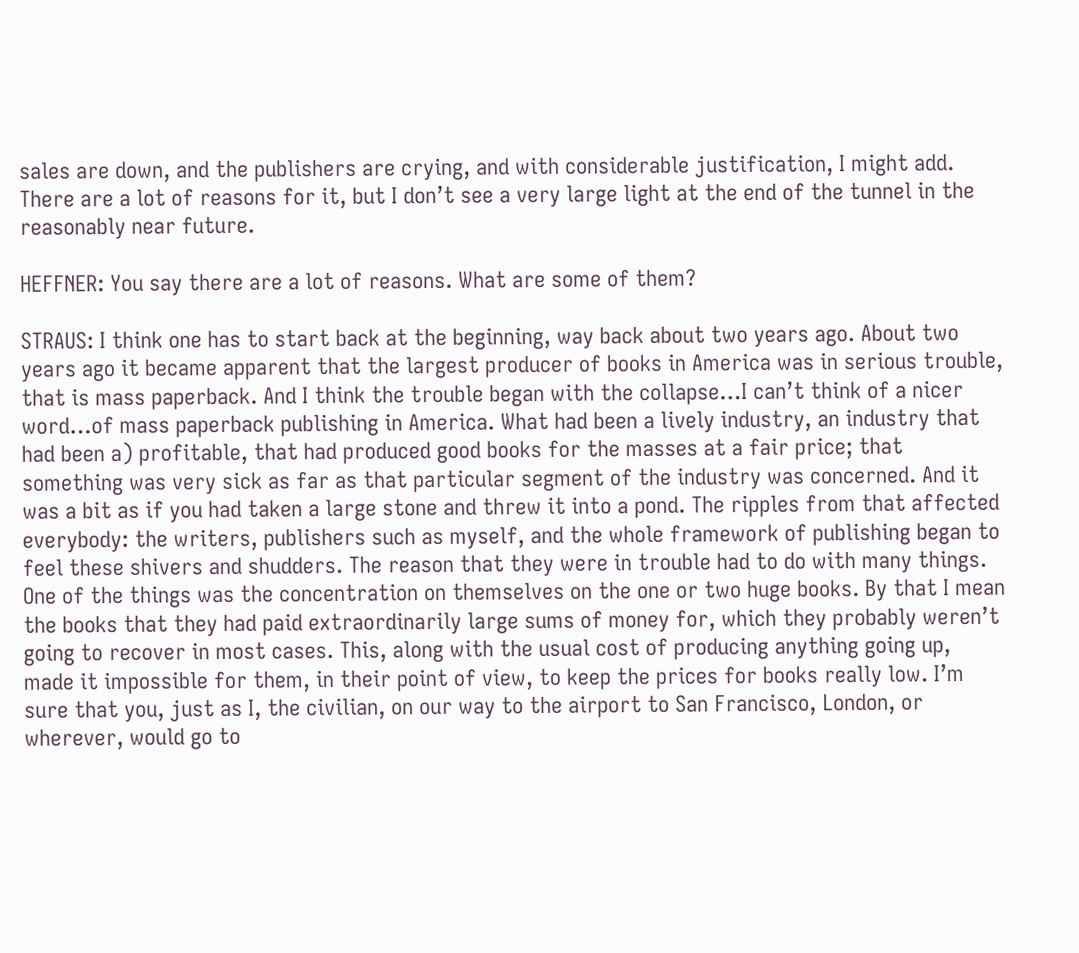sales are down, and the publishers are crying, and with considerable justification, I might add. There are a lot of reasons for it, but I don’t see a very large light at the end of the tunnel in the reasonably near future.

HEFFNER: You say there are a lot of reasons. What are some of them?

STRAUS: I think one has to start back at the beginning, way back about two years ago. About two years ago it became apparent that the largest producer of books in America was in serious trouble, that is mass paperback. And I think the trouble began with the collapse…I can’t think of a nicer word…of mass paperback publishing in America. What had been a lively industry, an industry that had been a) profitable, that had produced good books for the masses at a fair price; that something was very sick as far as that particular segment of the industry was concerned. And it was a bit as if you had taken a large stone and threw it into a pond. The ripples from that affected everybody: the writers, publishers such as myself, and the whole framework of publishing began to feel these shivers and shudders. The reason that they were in trouble had to do with many things. One of the things was the concentration on themselves on the one or two huge books. By that I mean the books that they had paid extraordinarily large sums of money for, which they probably weren’t going to recover in most cases. This, along with the usual cost of producing anything going up, made it impossible for them, in their point of view, to keep the prices for books really low. I’m sure that you, just as I, the civilian, on our way to the airport to San Francisco, London, or wherever, would go to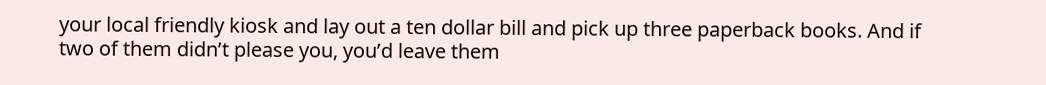your local friendly kiosk and lay out a ten dollar bill and pick up three paperback books. And if two of them didn’t please you, you’d leave them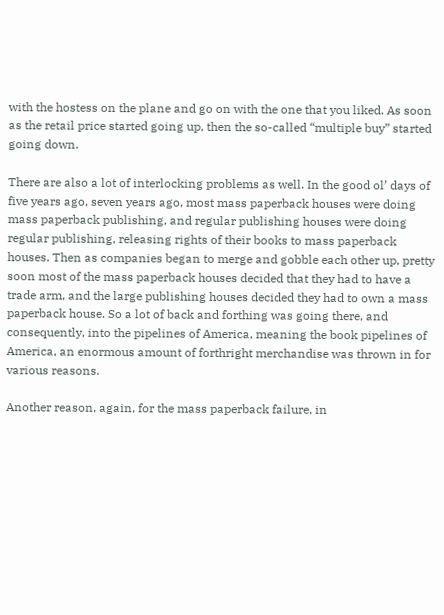with the hostess on the plane and go on with the one that you liked. As soon as the retail price started going up, then the so-called “multiple buy” started going down.

There are also a lot of interlocking problems as well. In the good ol’ days of five years ago, seven years ago, most mass paperback houses were doing mass paperback publishing, and regular publishing houses were doing regular publishing, releasing rights of their books to mass paperback houses. Then as companies began to merge and gobble each other up, pretty soon most of the mass paperback houses decided that they had to have a trade arm, and the large publishing houses decided they had to own a mass paperback house. So a lot of back and forthing was going there, and consequently, into the pipelines of America, meaning the book pipelines of America, an enormous amount of forthright merchandise was thrown in for various reasons.

Another reason, again, for the mass paperback failure, in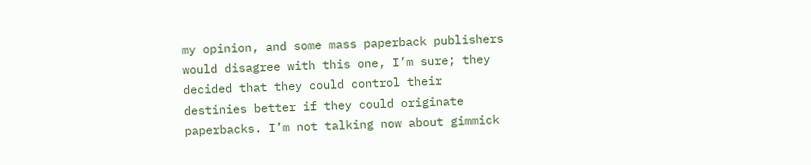my opinion, and some mass paperback publishers would disagree with this one, I’m sure; they decided that they could control their destinies better if they could originate paperbacks. I’m not talking now about gimmick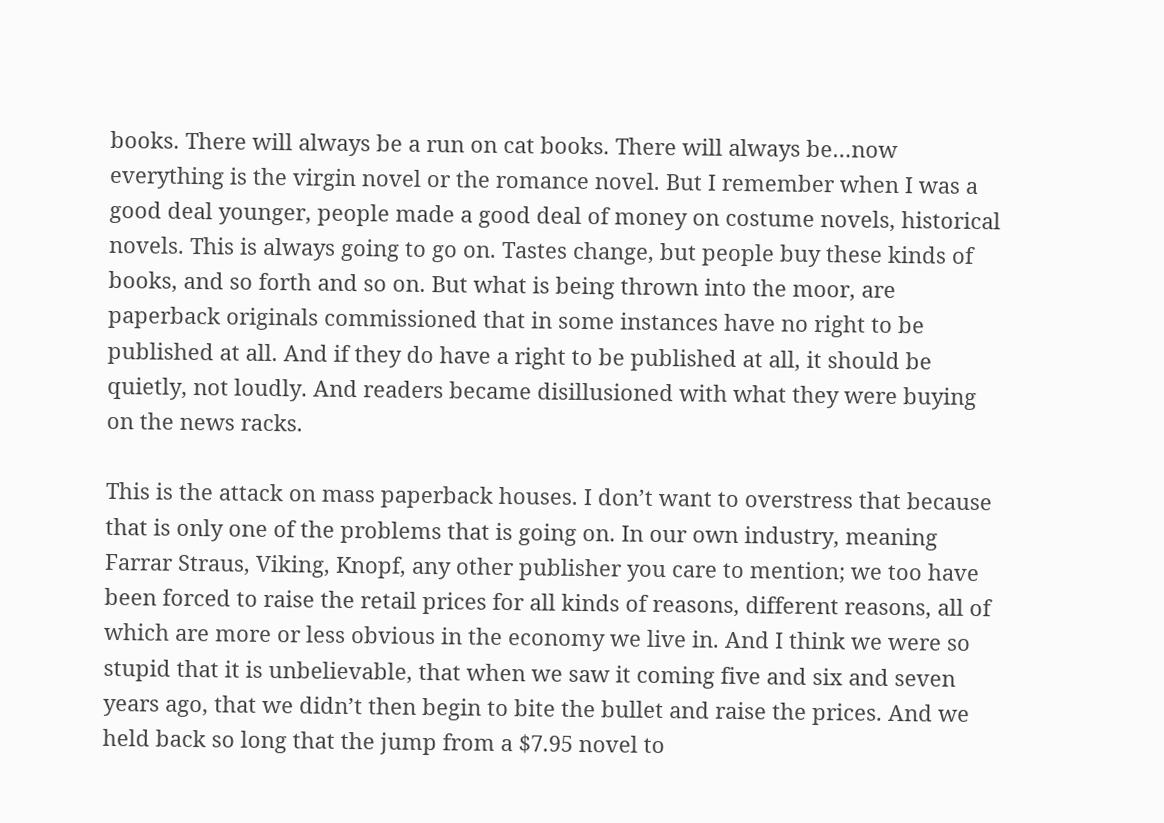books. There will always be a run on cat books. There will always be…now everything is the virgin novel or the romance novel. But I remember when I was a good deal younger, people made a good deal of money on costume novels, historical novels. This is always going to go on. Tastes change, but people buy these kinds of books, and so forth and so on. But what is being thrown into the moor, are paperback originals commissioned that in some instances have no right to be published at all. And if they do have a right to be published at all, it should be quietly, not loudly. And readers became disillusioned with what they were buying on the news racks.

This is the attack on mass paperback houses. I don’t want to overstress that because that is only one of the problems that is going on. In our own industry, meaning Farrar Straus, Viking, Knopf, any other publisher you care to mention; we too have been forced to raise the retail prices for all kinds of reasons, different reasons, all of which are more or less obvious in the economy we live in. And I think we were so stupid that it is unbelievable, that when we saw it coming five and six and seven years ago, that we didn’t then begin to bite the bullet and raise the prices. And we held back so long that the jump from a $7.95 novel to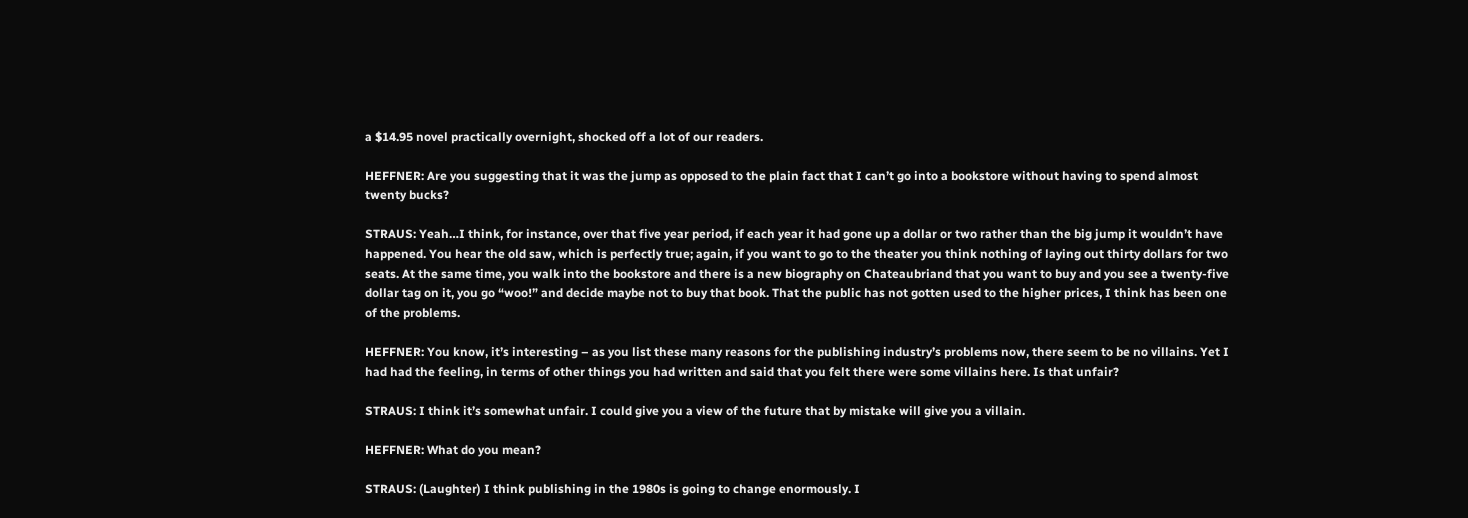a $14.95 novel practically overnight, shocked off a lot of our readers.

HEFFNER: Are you suggesting that it was the jump as opposed to the plain fact that I can’t go into a bookstore without having to spend almost twenty bucks?

STRAUS: Yeah…I think, for instance, over that five year period, if each year it had gone up a dollar or two rather than the big jump it wouldn’t have happened. You hear the old saw, which is perfectly true; again, if you want to go to the theater you think nothing of laying out thirty dollars for two seats. At the same time, you walk into the bookstore and there is a new biography on Chateaubriand that you want to buy and you see a twenty-five dollar tag on it, you go “woo!” and decide maybe not to buy that book. That the public has not gotten used to the higher prices, I think has been one of the problems.

HEFFNER: You know, it’s interesting – as you list these many reasons for the publishing industry’s problems now, there seem to be no villains. Yet I had had the feeling, in terms of other things you had written and said that you felt there were some villains here. Is that unfair?

STRAUS: I think it’s somewhat unfair. I could give you a view of the future that by mistake will give you a villain.

HEFFNER: What do you mean?

STRAUS: (Laughter) I think publishing in the 1980s is going to change enormously. I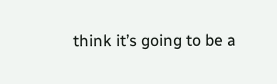think it’s going to be a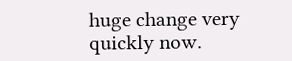huge change very quickly now.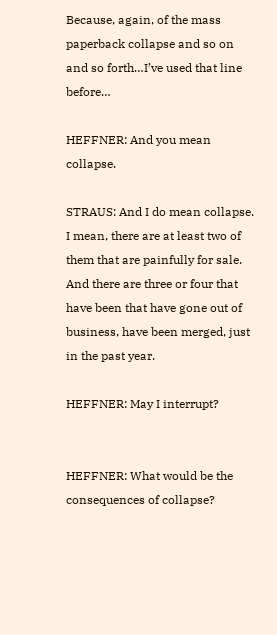Because, again, of the mass paperback collapse and so on and so forth…I’ve used that line before…

HEFFNER: And you mean collapse.

STRAUS: And I do mean collapse. I mean, there are at least two of them that are painfully for sale. And there are three or four that have been that have gone out of business, have been merged, just in the past year.

HEFFNER: May I interrupt?


HEFFNER: What would be the consequences of collapse?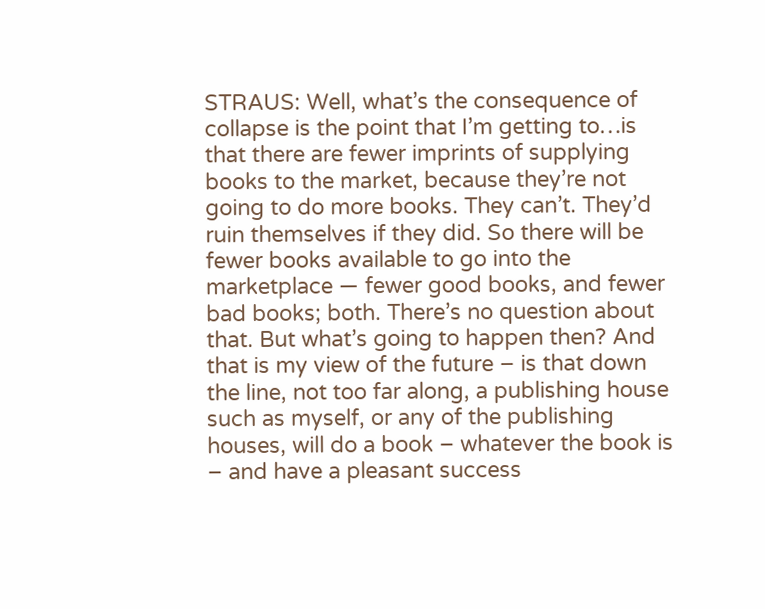STRAUS: Well, what’s the consequence of collapse is the point that I’m getting to…is that there are fewer imprints of supplying books to the market, because they’re not going to do more books. They can’t. They’d ruin themselves if they did. So there will be fewer books available to go into the marketplace — fewer good books, and fewer bad books; both. There’s no question about that. But what’s going to happen then? And that is my view of the future – is that down the line, not too far along, a publishing house such as myself, or any of the publishing houses, will do a book – whatever the book is – and have a pleasant success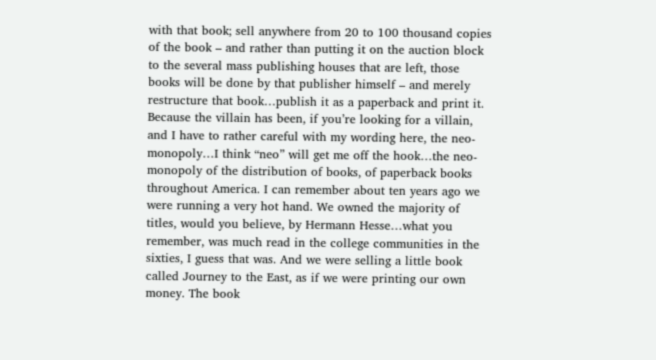with that book; sell anywhere from 20 to 100 thousand copies of the book – and rather than putting it on the auction block to the several mass publishing houses that are left, those books will be done by that publisher himself – and merely restructure that book…publish it as a paperback and print it. Because the villain has been, if you’re looking for a villain, and I have to rather careful with my wording here, the neo-monopoly…I think “neo” will get me off the hook…the neo-monopoly of the distribution of books, of paperback books throughout America. I can remember about ten years ago we were running a very hot hand. We owned the majority of titles, would you believe, by Hermann Hesse…what you remember, was much read in the college communities in the sixties, I guess that was. And we were selling a little book called Journey to the East, as if we were printing our own money. The book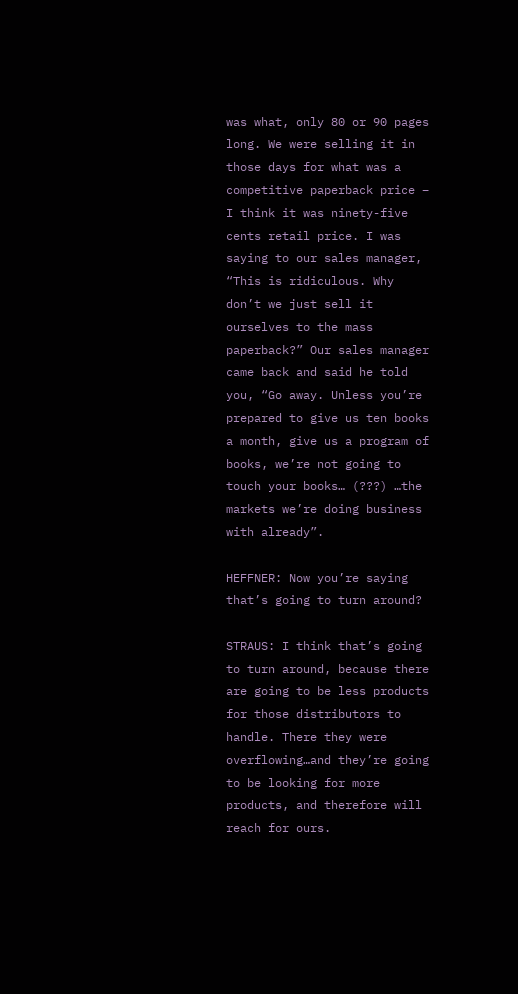was what, only 80 or 90 pages long. We were selling it in those days for what was a competitive paperback price – I think it was ninety-five cents retail price. I was saying to our sales manager, “This is ridiculous. Why don’t we just sell it ourselves to the mass paperback?” Our sales manager came back and said he told you, “Go away. Unless you’re prepared to give us ten books a month, give us a program of books, we’re not going to touch your books… (???) …the markets we’re doing business with already”.

HEFFNER: Now you’re saying that’s going to turn around?

STRAUS: I think that’s going to turn around, because there are going to be less products for those distributors to handle. There they were overflowing…and they’re going to be looking for more products, and therefore will reach for ours.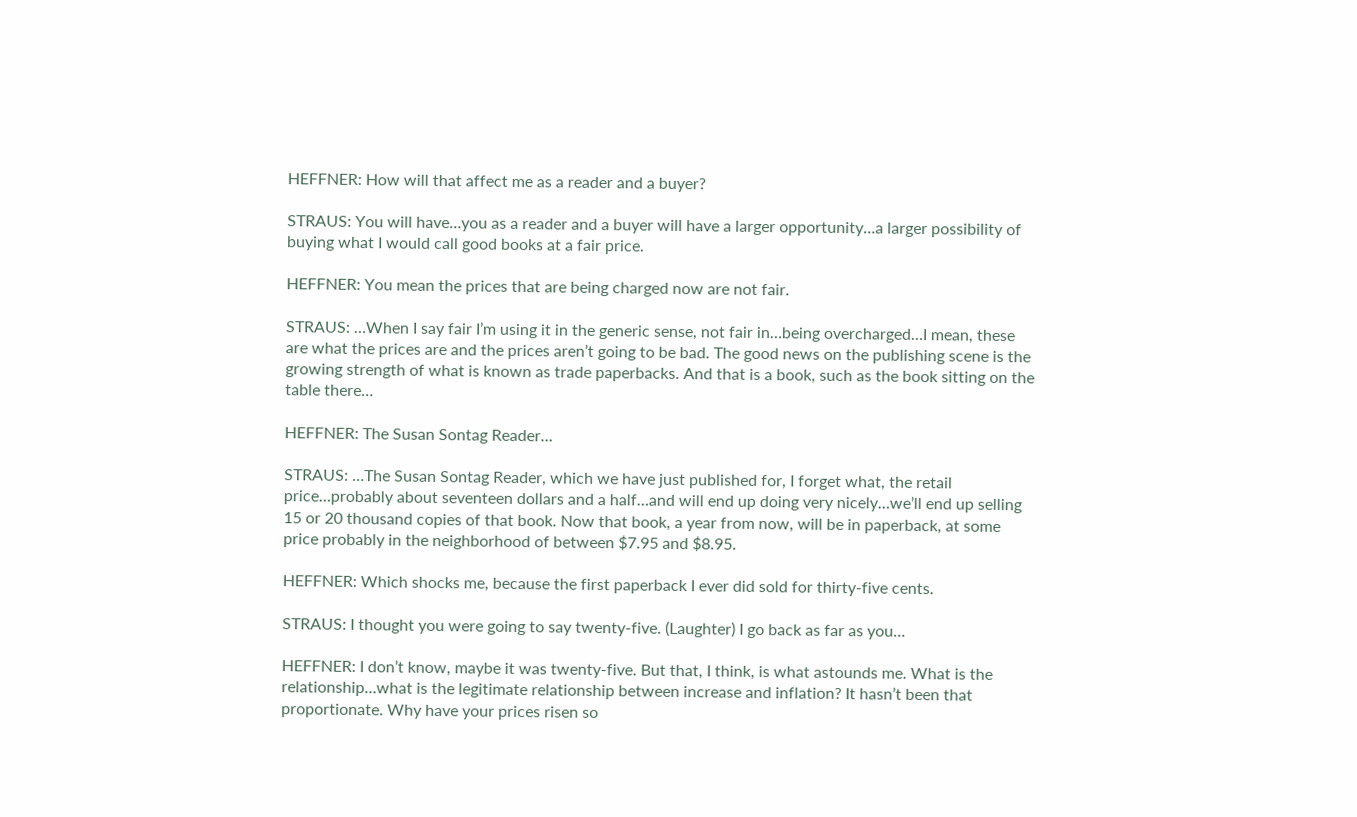HEFFNER: How will that affect me as a reader and a buyer?

STRAUS: You will have…you as a reader and a buyer will have a larger opportunity…a larger possibility of buying what I would call good books at a fair price.

HEFFNER: You mean the prices that are being charged now are not fair.

STRAUS: …When I say fair I’m using it in the generic sense, not fair in…being overcharged…I mean, these are what the prices are and the prices aren’t going to be bad. The good news on the publishing scene is the growing strength of what is known as trade paperbacks. And that is a book, such as the book sitting on the table there…

HEFFNER: The Susan Sontag Reader…

STRAUS: …The Susan Sontag Reader, which we have just published for, I forget what, the retail price…probably about seventeen dollars and a half…and will end up doing very nicely…we’ll end up selling 15 or 20 thousand copies of that book. Now that book, a year from now, will be in paperback, at some price probably in the neighborhood of between $7.95 and $8.95.

HEFFNER: Which shocks me, because the first paperback I ever did sold for thirty-five cents.

STRAUS: I thought you were going to say twenty-five. (Laughter) I go back as far as you…

HEFFNER: I don’t know, maybe it was twenty-five. But that, I think, is what astounds me. What is the relationship…what is the legitimate relationship between increase and inflation? It hasn’t been that proportionate. Why have your prices risen so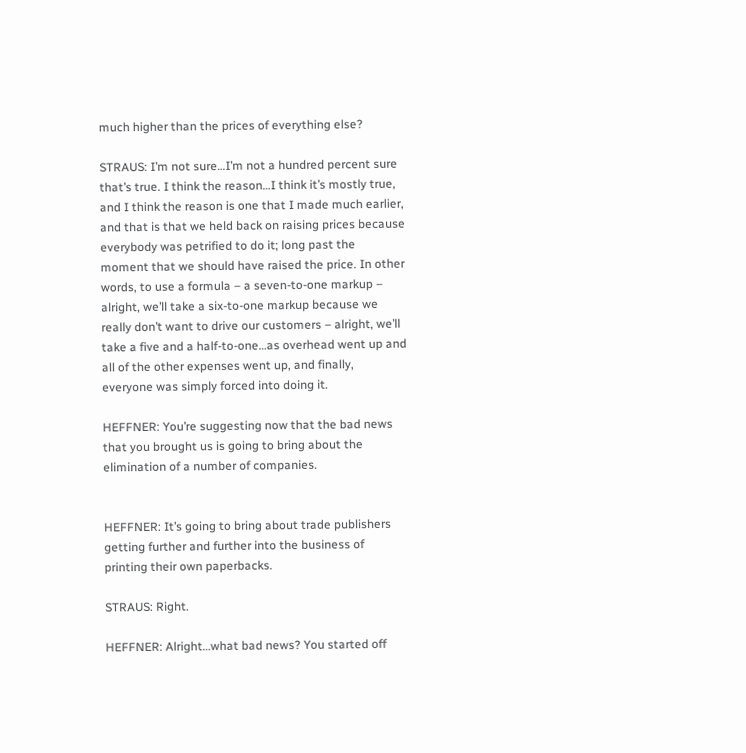much higher than the prices of everything else?

STRAUS: I’m not sure…I’m not a hundred percent sure that’s true. I think the reason…I think it’s mostly true, and I think the reason is one that I made much earlier, and that is that we held back on raising prices because everybody was petrified to do it; long past the moment that we should have raised the price. In other words, to use a formula – a seven-to-one markup – alright, we’ll take a six-to-one markup because we really don’t want to drive our customers – alright, we’ll take a five and a half-to-one…as overhead went up and all of the other expenses went up, and finally, everyone was simply forced into doing it.

HEFFNER: You’re suggesting now that the bad news that you brought us is going to bring about the elimination of a number of companies.


HEFFNER: It’s going to bring about trade publishers getting further and further into the business of printing their own paperbacks.

STRAUS: Right.

HEFFNER: Alright…what bad news? You started off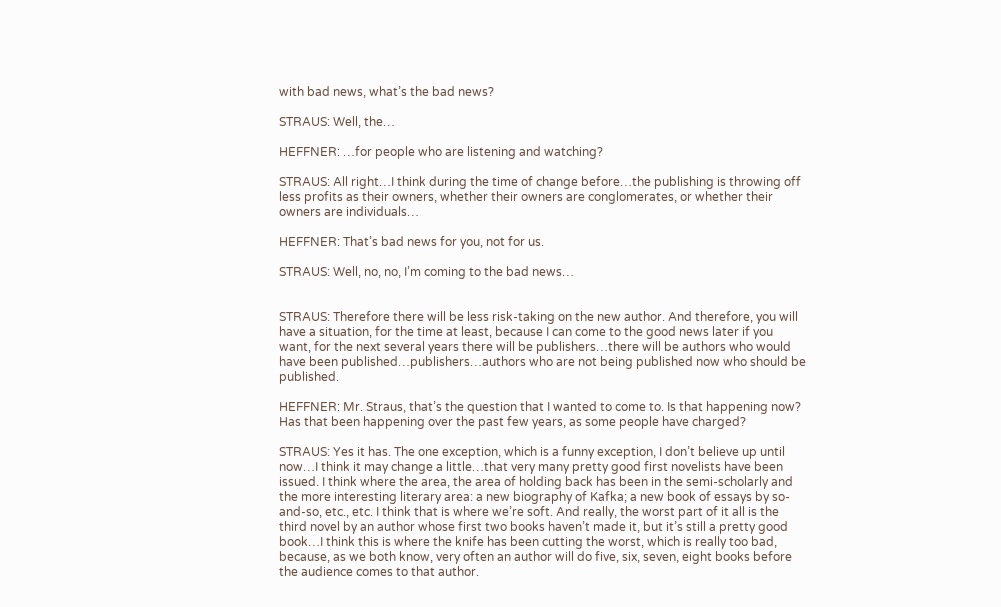with bad news, what’s the bad news?

STRAUS: Well, the…

HEFFNER: …for people who are listening and watching?

STRAUS: All right…I think during the time of change before…the publishing is throwing off less profits as their owners, whether their owners are conglomerates, or whether their owners are individuals…

HEFFNER: That’s bad news for you, not for us.

STRAUS: Well, no, no, I’m coming to the bad news…


STRAUS: Therefore there will be less risk-taking on the new author. And therefore, you will have a situation, for the time at least, because I can come to the good news later if you want, for the next several years there will be publishers…there will be authors who would have been published…publishers…authors who are not being published now who should be published.

HEFFNER: Mr. Straus, that’s the question that I wanted to come to. Is that happening now? Has that been happening over the past few years, as some people have charged?

STRAUS: Yes it has. The one exception, which is a funny exception, I don’t believe up until now…I think it may change a little…that very many pretty good first novelists have been issued. I think where the area, the area of holding back has been in the semi-scholarly and the more interesting literary area: a new biography of Kafka; a new book of essays by so-and-so, etc., etc. I think that is where we’re soft. And really, the worst part of it all is the third novel by an author whose first two books haven’t made it, but it’s still a pretty good book…I think this is where the knife has been cutting the worst, which is really too bad, because, as we both know, very often an author will do five, six, seven, eight books before the audience comes to that author.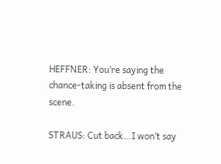HEFFNER: You’re saying the chance-taking is absent from the scene.

STRAUS: Cut back…I won’t say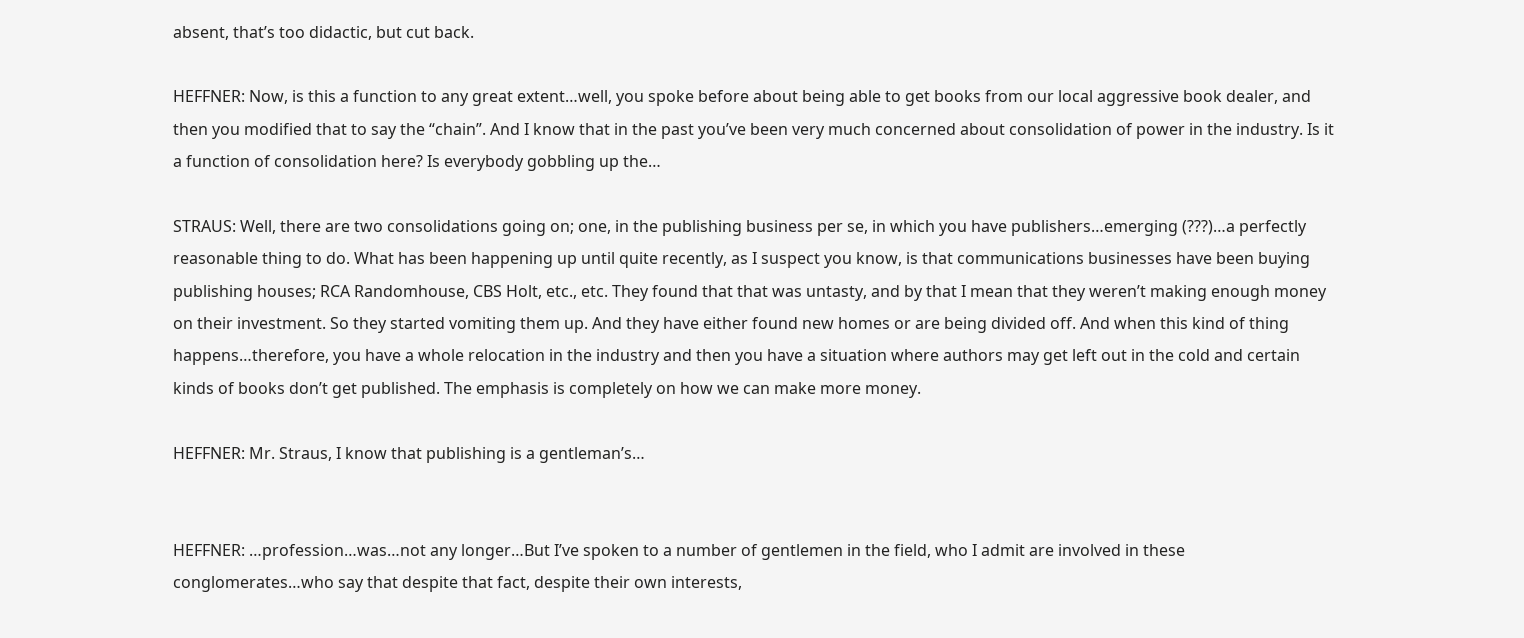absent, that’s too didactic, but cut back.

HEFFNER: Now, is this a function to any great extent…well, you spoke before about being able to get books from our local aggressive book dealer, and then you modified that to say the “chain”. And I know that in the past you’ve been very much concerned about consolidation of power in the industry. Is it a function of consolidation here? Is everybody gobbling up the…

STRAUS: Well, there are two consolidations going on; one, in the publishing business per se, in which you have publishers…emerging (???)…a perfectly reasonable thing to do. What has been happening up until quite recently, as I suspect you know, is that communications businesses have been buying publishing houses; RCA Randomhouse, CBS Holt, etc., etc. They found that that was untasty, and by that I mean that they weren’t making enough money on their investment. So they started vomiting them up. And they have either found new homes or are being divided off. And when this kind of thing happens…therefore, you have a whole relocation in the industry and then you have a situation where authors may get left out in the cold and certain kinds of books don’t get published. The emphasis is completely on how we can make more money.

HEFFNER: Mr. Straus, I know that publishing is a gentleman’s…


HEFFNER: …profession…was…not any longer…But I’ve spoken to a number of gentlemen in the field, who I admit are involved in these conglomerates…who say that despite that fact, despite their own interests,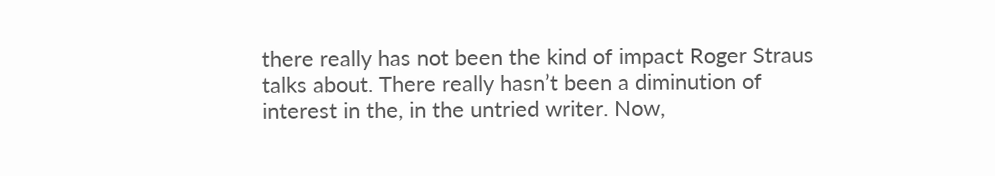there really has not been the kind of impact Roger Straus talks about. There really hasn’t been a diminution of interest in the, in the untried writer. Now,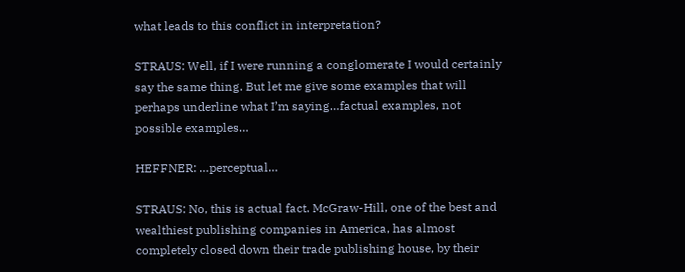what leads to this conflict in interpretation?

STRAUS: Well, if I were running a conglomerate I would certainly say the same thing. But let me give some examples that will perhaps underline what I’m saying…factual examples, not possible examples…

HEFFNER: …perceptual…

STRAUS: No, this is actual fact. McGraw-Hill, one of the best and wealthiest publishing companies in America, has almost completely closed down their trade publishing house, by their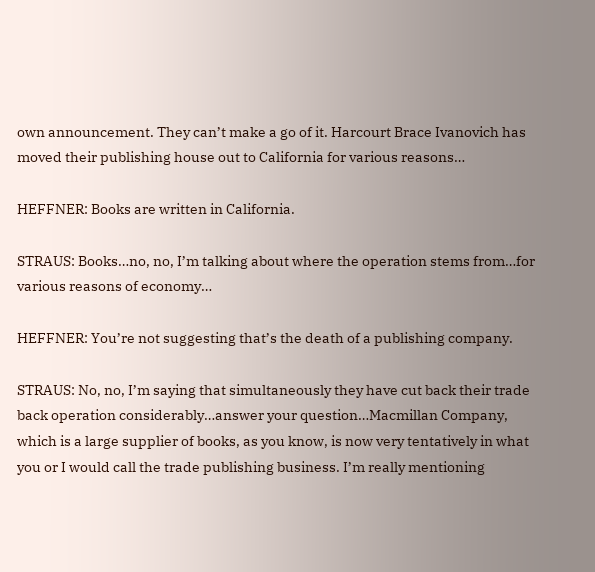own announcement. They can’t make a go of it. Harcourt Brace Ivanovich has moved their publishing house out to California for various reasons…

HEFFNER: Books are written in California.

STRAUS: Books…no, no, I’m talking about where the operation stems from…for various reasons of economy…

HEFFNER: You’re not suggesting that’s the death of a publishing company.

STRAUS: No, no, I’m saying that simultaneously they have cut back their trade back operation considerably…answer your question…Macmillan Company, which is a large supplier of books, as you know, is now very tentatively in what you or I would call the trade publishing business. I’m really mentioning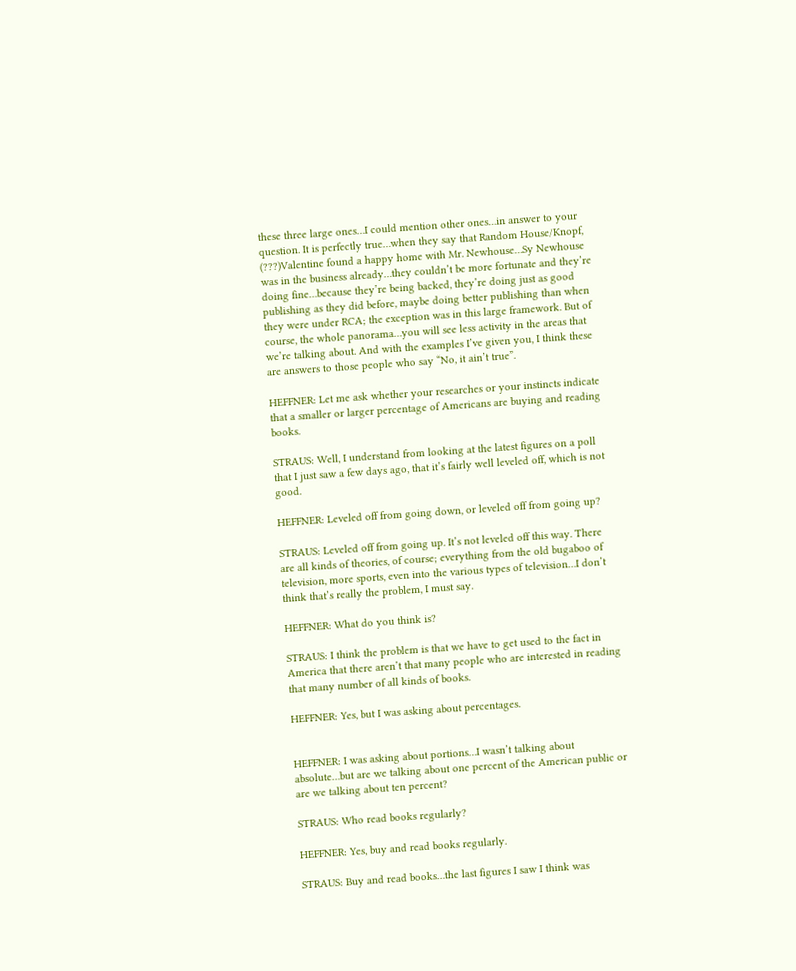these three large ones…I could mention other ones…in answer to your question. It is perfectly true…when they say that Random House/Knopf, (???)Valentine found a happy home with Mr. Newhouse…Sy Newhouse was in the business already…they couldn’t be more fortunate and they’re doing fine…because they’re being backed, they’re doing just as good publishing as they did before, maybe doing better publishing than when they were under RCA; the exception was in this large framework. But of course, the whole panorama…you will see less activity in the areas that we’re talking about. And with the examples I’ve given you, I think these are answers to those people who say “No, it ain’t true”.

HEFFNER: Let me ask whether your researches or your instincts indicate that a smaller or larger percentage of Americans are buying and reading books.

STRAUS: Well, I understand from looking at the latest figures on a poll that I just saw a few days ago, that it’s fairly well leveled off, which is not good.

HEFFNER: Leveled off from going down, or leveled off from going up?

STRAUS: Leveled off from going up. It’s not leveled off this way. There are all kinds of theories, of course; everything from the old bugaboo of television, more sports, even into the various types of television…I don’t think that’s really the problem, I must say.

HEFFNER: What do you think is?

STRAUS: I think the problem is that we have to get used to the fact in America that there aren’t that many people who are interested in reading that many number of all kinds of books.

HEFFNER: Yes, but I was asking about percentages.


HEFFNER: I was asking about portions…I wasn’t talking about absolute…but are we talking about one percent of the American public or are we talking about ten percent?

STRAUS: Who read books regularly?

HEFFNER: Yes, buy and read books regularly.

STRAUS: Buy and read books…the last figures I saw I think was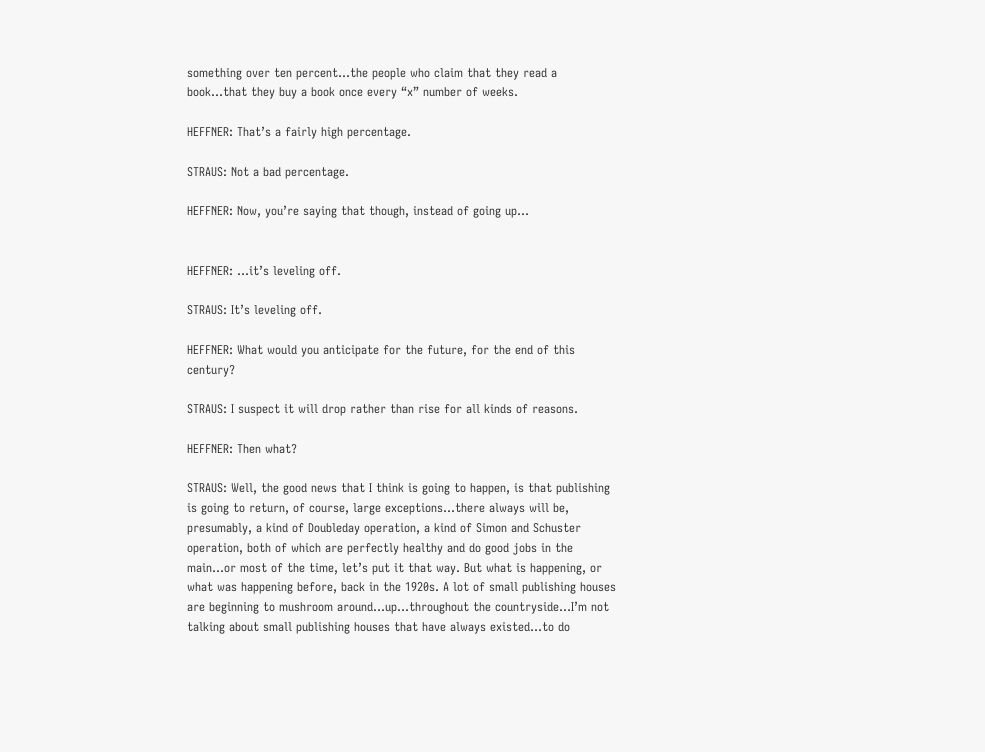something over ten percent…the people who claim that they read a book…that they buy a book once every “x” number of weeks.

HEFFNER: That’s a fairly high percentage.

STRAUS: Not a bad percentage.

HEFFNER: Now, you’re saying that though, instead of going up…


HEFFNER: …it’s leveling off.

STRAUS: It’s leveling off.

HEFFNER: What would you anticipate for the future, for the end of this century?

STRAUS: I suspect it will drop rather than rise for all kinds of reasons.

HEFFNER: Then what?

STRAUS: Well, the good news that I think is going to happen, is that publishing is going to return, of course, large exceptions…there always will be, presumably, a kind of Doubleday operation, a kind of Simon and Schuster operation, both of which are perfectly healthy and do good jobs in the main…or most of the time, let’s put it that way. But what is happening, or what was happening before, back in the 1920s. A lot of small publishing houses are beginning to mushroom around…up…throughout the countryside…I’m not talking about small publishing houses that have always existed…to do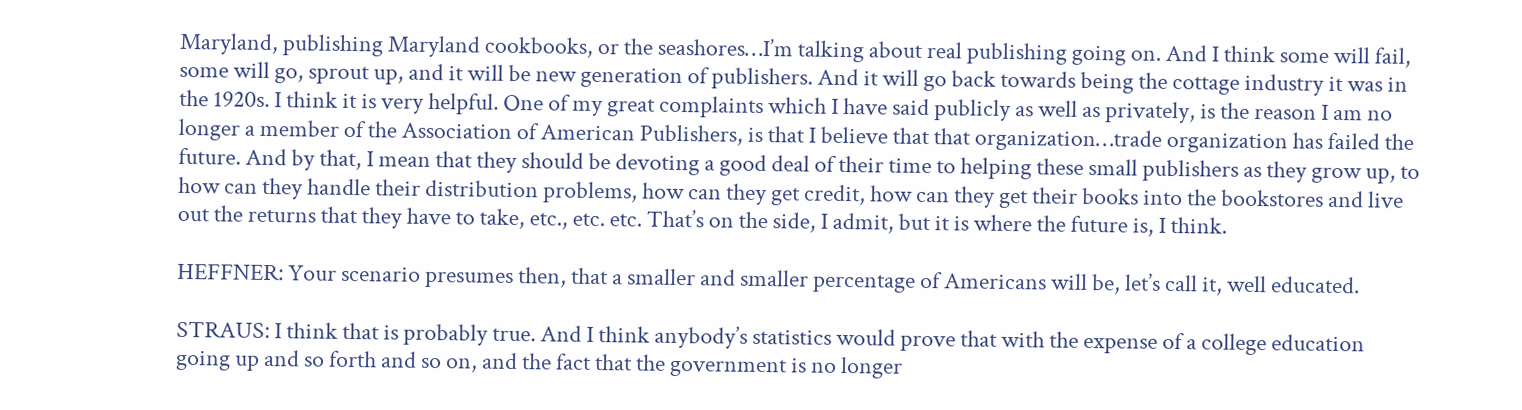Maryland, publishing Maryland cookbooks, or the seashores…I’m talking about real publishing going on. And I think some will fail, some will go, sprout up, and it will be new generation of publishers. And it will go back towards being the cottage industry it was in the 1920s. I think it is very helpful. One of my great complaints which I have said publicly as well as privately, is the reason I am no longer a member of the Association of American Publishers, is that I believe that that organization…trade organization has failed the future. And by that, I mean that they should be devoting a good deal of their time to helping these small publishers as they grow up, to how can they handle their distribution problems, how can they get credit, how can they get their books into the bookstores and live out the returns that they have to take, etc., etc. etc. That’s on the side, I admit, but it is where the future is, I think.

HEFFNER: Your scenario presumes then, that a smaller and smaller percentage of Americans will be, let’s call it, well educated.

STRAUS: I think that is probably true. And I think anybody’s statistics would prove that with the expense of a college education going up and so forth and so on, and the fact that the government is no longer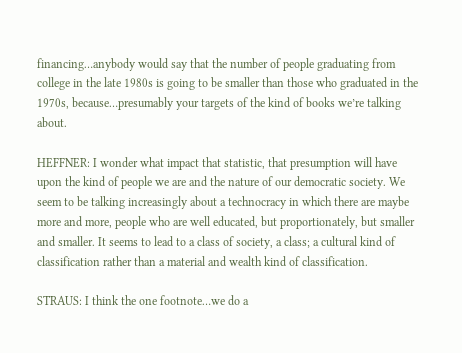financing…anybody would say that the number of people graduating from college in the late 1980s is going to be smaller than those who graduated in the 1970s, because…presumably your targets of the kind of books we’re talking about.

HEFFNER: I wonder what impact that statistic, that presumption will have upon the kind of people we are and the nature of our democratic society. We seem to be talking increasingly about a technocracy in which there are maybe more and more, people who are well educated, but proportionately, but smaller and smaller. It seems to lead to a class of society, a class; a cultural kind of classification rather than a material and wealth kind of classification.

STRAUS: I think the one footnote…we do a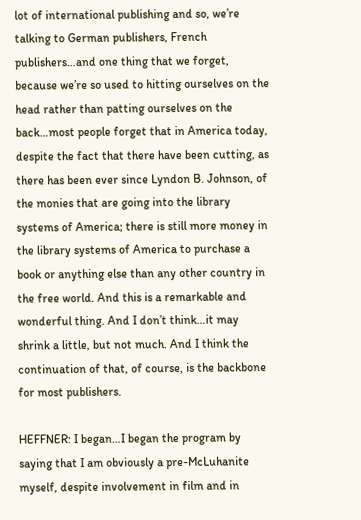lot of international publishing and so, we’re talking to German publishers, French publishers…and one thing that we forget, because we’re so used to hitting ourselves on the head rather than patting ourselves on the back…most people forget that in America today, despite the fact that there have been cutting, as there has been ever since Lyndon B. Johnson, of the monies that are going into the library systems of America; there is still more money in the library systems of America to purchase a book or anything else than any other country in the free world. And this is a remarkable and wonderful thing. And I don’t think…it may shrink a little, but not much. And I think the continuation of that, of course, is the backbone for most publishers.

HEFFNER: I began…I began the program by saying that I am obviously a pre-McLuhanite myself, despite involvement in film and in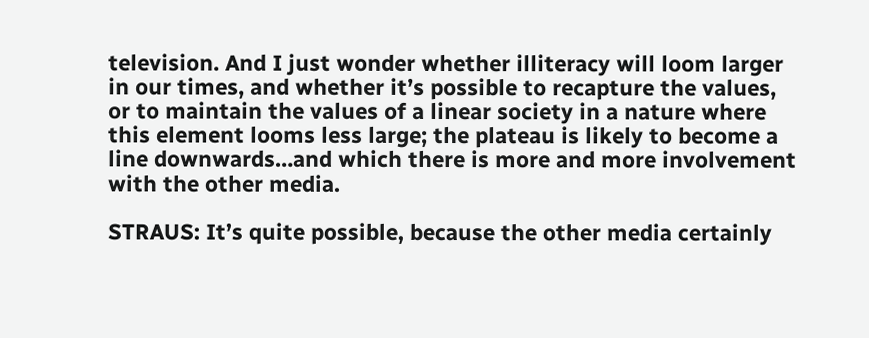television. And I just wonder whether illiteracy will loom larger in our times, and whether it’s possible to recapture the values, or to maintain the values of a linear society in a nature where this element looms less large; the plateau is likely to become a line downwards…and which there is more and more involvement with the other media.

STRAUS: It’s quite possible, because the other media certainly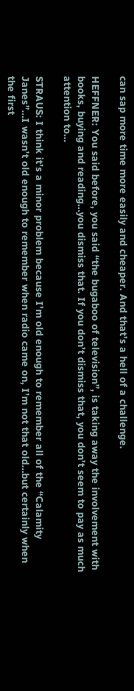can sap more time more easily and cheaper. And that’s a hell of a challenge.

HEFFNER: You said before, you said “the bugaboo of television”, is taking away the involvement with books, buying and reading…you dismiss that. If you don’t dismiss that, you don’t seem to pay as much attention to…

STRAUS: I think it’s a minor problem because I’m old enough to remember all of the “Calamity Janes”…I wasn’t old enough to remember when radio came on, I’m not that old…but certainly when the first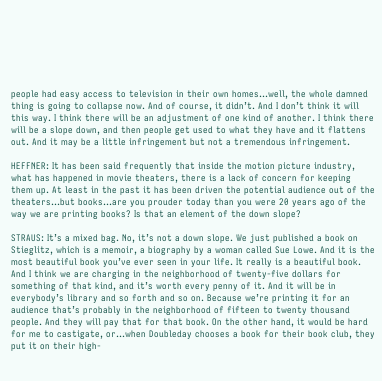people had easy access to television in their own homes…well, the whole damned thing is going to collapse now. And of course, it didn’t. And I don’t think it will this way. I think there will be an adjustment of one kind of another. I think there will be a slope down, and then people get used to what they have and it flattens out. And it may be a little infringement but not a tremendous infringement.

HEFFNER: It has been said frequently that inside the motion picture industry, what has happened in movie theaters, there is a lack of concern for keeping them up. At least in the past it has been driven the potential audience out of the theaters…but books…are you prouder today than you were 20 years ago of the way we are printing books? Is that an element of the down slope?

STRAUS: It’s a mixed bag. No, it’s not a down slope. We just published a book on Stieglitz, which is a memoir, a biography by a woman called Sue Lowe. And it is the most beautiful book you’ve ever seen in your life. It really is a beautiful book. And I think we are charging in the neighborhood of twenty-five dollars for something of that kind, and it’s worth every penny of it. And it will be in everybody’s library and so forth and so on. Because we’re printing it for an audience that’s probably in the neighborhood of fifteen to twenty thousand people. And they will pay that for that book. On the other hand, it would be hard for me to castigate, or…when Doubleday chooses a book for their book club, they put it on their high-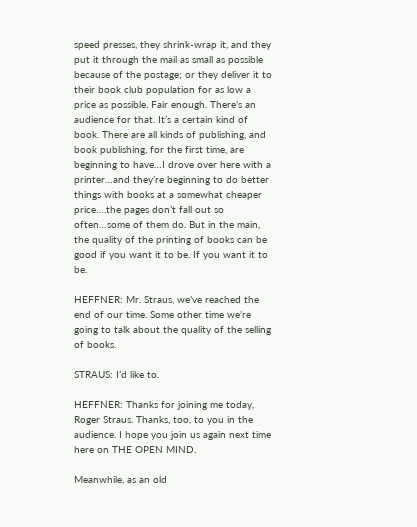speed presses, they shrink-wrap it, and they put it through the mail as small as possible because of the postage; or they deliver it to their book club population for as low a price as possible. Fair enough. There’s an audience for that. It’s a certain kind of book. There are all kinds of publishing, and book publishing, for the first time, are beginning to have…I drove over here with a printer…and they’re beginning to do better things with books at a somewhat cheaper price….the pages don’t fall out so often…some of them do. But in the main, the quality of the printing of books can be good if you want it to be. If you want it to be.

HEFFNER: Mr. Straus, we’ve reached the end of our time. Some other time we’re going to talk about the quality of the selling of books.

STRAUS: I’d like to.

HEFFNER: Thanks for joining me today, Roger Straus. Thanks, too, to you in the audience. I hope you join us again next time here on THE OPEN MIND.

Meanwhile, as an old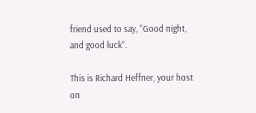friend used to say, “Good night, and good luck”.

This is Richard Heffner, your host on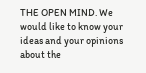THE OPEN MIND. We would like to know your ideas and your opinions about the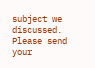subject we discussed. Please send your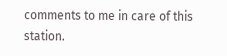comments to me in care of this station.